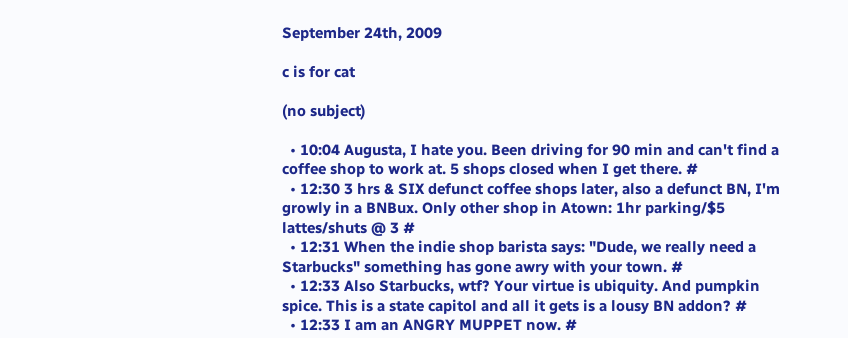September 24th, 2009

c is for cat

(no subject)

  • 10:04 Augusta, I hate you. Been driving for 90 min and can't find a coffee shop to work at. 5 shops closed when I get there. #
  • 12:30 3 hrs & SIX defunct coffee shops later, also a defunct BN, I'm growly in a BNBux. Only other shop in Atown: 1hr parking/$5 lattes/shuts @ 3 #
  • 12:31 When the indie shop barista says: "Dude, we really need a Starbucks" something has gone awry with your town. #
  • 12:33 Also Starbucks, wtf? Your virtue is ubiquity. And pumpkin spice. This is a state capitol and all it gets is a lousy BN addon? #
  • 12:33 I am an ANGRY MUPPET now. #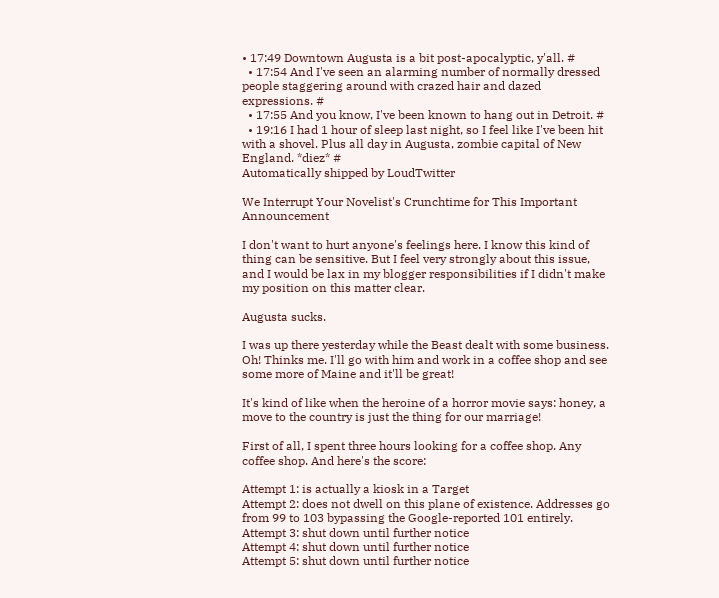• 17:49 Downtown Augusta is a bit post-apocalyptic, y'all. #
  • 17:54 And I've seen an alarming number of normally dressed people staggering around with crazed hair and dazed expressions. #
  • 17:55 And you know, I've been known to hang out in Detroit. #
  • 19:16 I had 1 hour of sleep last night, so I feel like I've been hit with a shovel. Plus all day in Augusta, zombie capital of New England. *diez* #
Automatically shipped by LoudTwitter

We Interrupt Your Novelist's Crunchtime for This Important Announcement

I don't want to hurt anyone's feelings here. I know this kind of thing can be sensitive. But I feel very strongly about this issue, and I would be lax in my blogger responsibilities if I didn't make my position on this matter clear.

Augusta sucks.

I was up there yesterday while the Beast dealt with some business. Oh! Thinks me. I'll go with him and work in a coffee shop and see some more of Maine and it'll be great!

It's kind of like when the heroine of a horror movie says: honey, a move to the country is just the thing for our marriage!

First of all, I spent three hours looking for a coffee shop. Any coffee shop. And here's the score:

Attempt 1: is actually a kiosk in a Target
Attempt 2: does not dwell on this plane of existence. Addresses go from 99 to 103 bypassing the Google-reported 101 entirely.
Attempt 3: shut down until further notice
Attempt 4: shut down until further notice
Attempt 5: shut down until further notice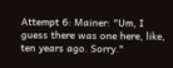Attempt 6: Mainer: "Um, I guess there was one here, like, ten years ago. Sorry."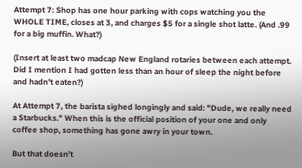Attempt 7: Shop has one hour parking with cops watching you the WHOLE TIME, closes at 3, and charges $5 for a single shot latte. (And .99 for a big muffin. What?)

(Insert at least two madcap New England rotaries between each attempt. Did I mention I had gotten less than an hour of sleep the night before and hadn't eaten?)

At Attempt 7, the barista sighed longingly and said: "Dude, we really need a Starbucks." When this is the official position of your one and only coffee shop, something has gone awry in your town.

But that doesn't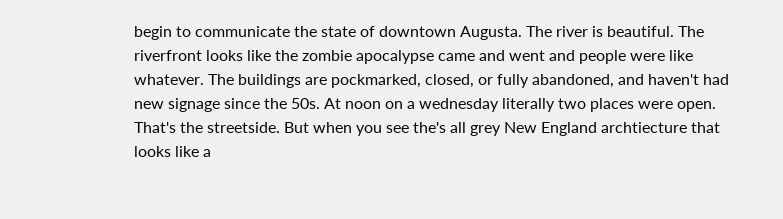begin to communicate the state of downtown Augusta. The river is beautiful. The riverfront looks like the zombie apocalypse came and went and people were like whatever. The buildings are pockmarked, closed, or fully abandoned, and haven't had new signage since the 50s. At noon on a wednesday literally two places were open. That's the streetside. But when you see the's all grey New England archtiecture that looks like a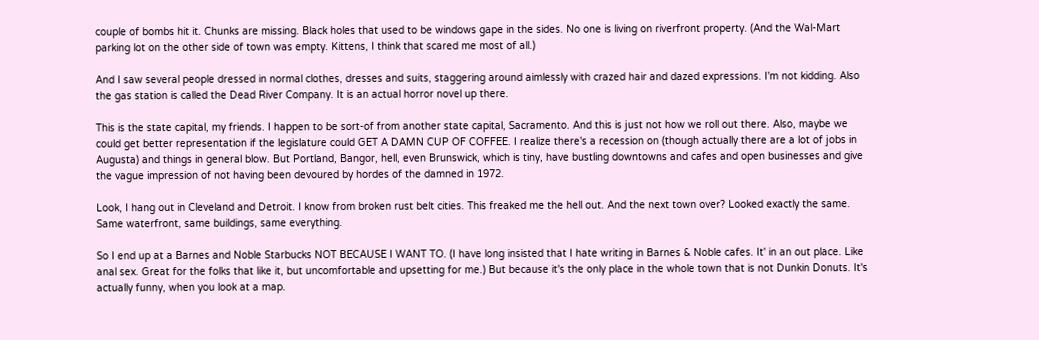couple of bombs hit it. Chunks are missing. Black holes that used to be windows gape in the sides. No one is living on riverfront property. (And the Wal-Mart parking lot on the other side of town was empty. Kittens, I think that scared me most of all.)

And I saw several people dressed in normal clothes, dresses and suits, staggering around aimlessly with crazed hair and dazed expressions. I'm not kidding. Also the gas station is called the Dead River Company. It is an actual horror novel up there.

This is the state capital, my friends. I happen to be sort-of from another state capital, Sacramento. And this is just not how we roll out there. Also, maybe we could get better representation if the legislature could GET A DAMN CUP OF COFFEE. I realize there's a recession on (though actually there are a lot of jobs in Augusta) and things in general blow. But Portland, Bangor, hell, even Brunswick, which is tiny, have bustling downtowns and cafes and open businesses and give the vague impression of not having been devoured by hordes of the damned in 1972.

Look, I hang out in Cleveland and Detroit. I know from broken rust belt cities. This freaked me the hell out. And the next town over? Looked exactly the same. Same waterfront, same buildings, same everything.

So I end up at a Barnes and Noble Starbucks NOT BECAUSE I WANT TO. (I have long insisted that I hate writing in Barnes & Noble cafes. It' in an out place. Like anal sex. Great for the folks that like it, but uncomfortable and upsetting for me.) But because it's the only place in the whole town that is not Dunkin Donuts. It's actually funny, when you look at a map.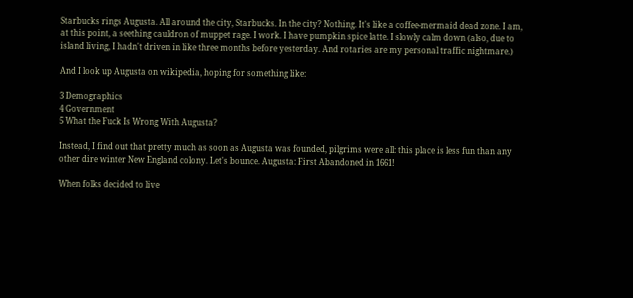Starbucks rings Augusta. All around the city, Starbucks. In the city? Nothing. It's like a coffee-mermaid dead zone. I am, at this point, a seething cauldron of muppet rage. I work. I have pumpkin spice latte. I slowly calm down (also, due to island living, I hadn't driven in like three months before yesterday. And rotaries are my personal traffic nightmare.)

And I look up Augusta on wikipedia, hoping for something like:

3 Demographics
4 Government
5 What the Fuck Is Wrong With Augusta?

Instead, I find out that pretty much as soon as Augusta was founded, pilgrims were all: this place is less fun than any other dire winter New England colony. Let's bounce. Augusta: First Abandoned in 1661!

When folks decided to live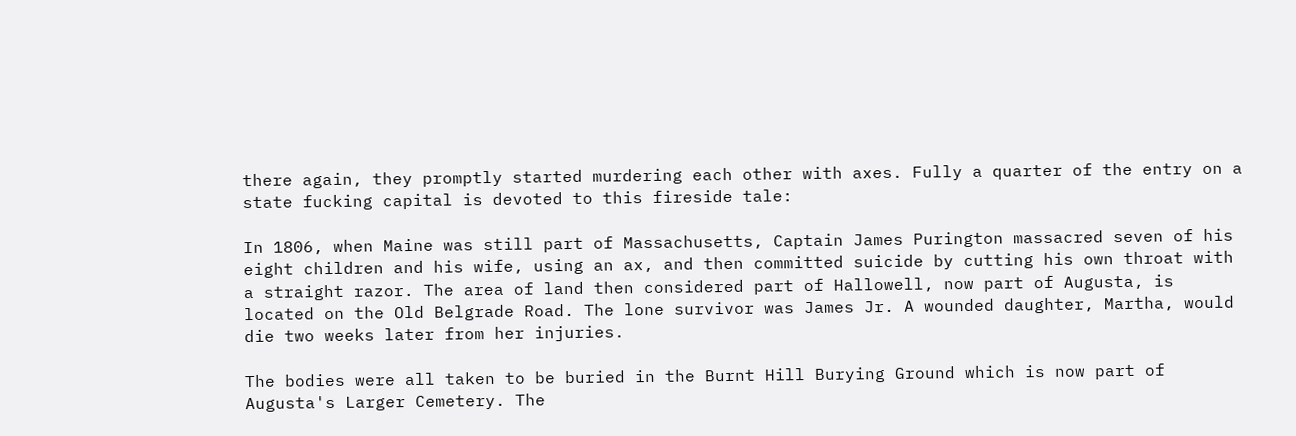there again, they promptly started murdering each other with axes. Fully a quarter of the entry on a state fucking capital is devoted to this fireside tale:

In 1806, when Maine was still part of Massachusetts, Captain James Purington massacred seven of his eight children and his wife, using an ax, and then committed suicide by cutting his own throat with a straight razor. The area of land then considered part of Hallowell, now part of Augusta, is located on the Old Belgrade Road. The lone survivor was James Jr. A wounded daughter, Martha, would die two weeks later from her injuries.

The bodies were all taken to be buried in the Burnt Hill Burying Ground which is now part of Augusta's Larger Cemetery. The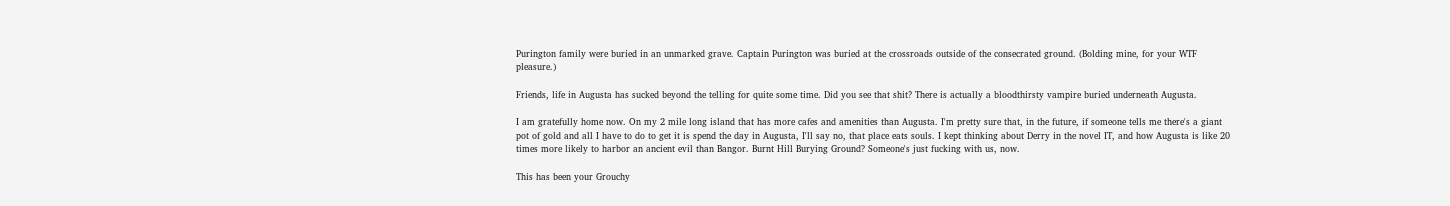Purington family were buried in an unmarked grave. Captain Purington was buried at the crossroads outside of the consecrated ground. (Bolding mine, for your WTF pleasure.)

Friends, life in Augusta has sucked beyond the telling for quite some time. Did you see that shit? There is actually a bloodthirsty vampire buried underneath Augusta.

I am gratefully home now. On my 2 mile long island that has more cafes and amenities than Augusta. I'm pretty sure that, in the future, if someone tells me there's a giant pot of gold and all I have to do to get it is spend the day in Augusta, I'll say no, that place eats souls. I kept thinking about Derry in the novel IT, and how Augusta is like 20 times more likely to harbor an ancient evil than Bangor. Burnt Hill Burying Ground? Someone's just fucking with us, now.

This has been your Grouchy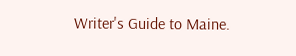Writer's Guide to Maine.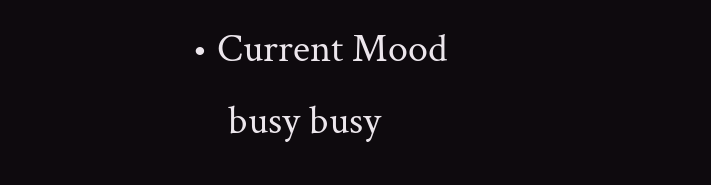• Current Mood
    busy busy